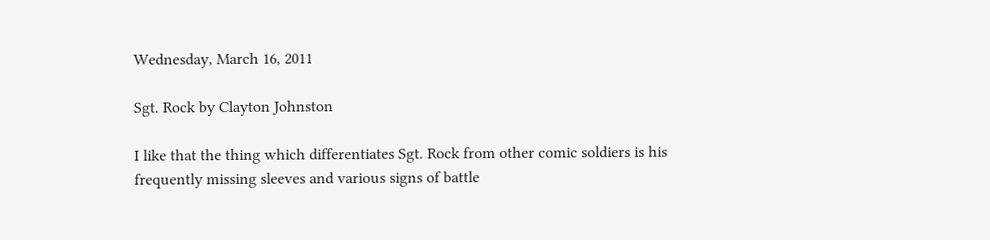Wednesday, March 16, 2011

Sgt. Rock by Clayton Johnston

I like that the thing which differentiates Sgt. Rock from other comic soldiers is his frequently missing sleeves and various signs of battle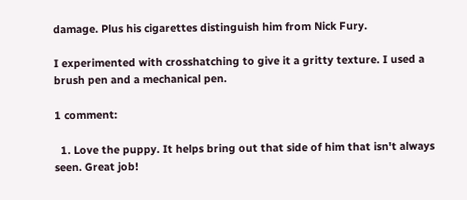damage. Plus his cigarettes distinguish him from Nick Fury.

I experimented with crosshatching to give it a gritty texture. I used a brush pen and a mechanical pen.

1 comment:

  1. Love the puppy. It helps bring out that side of him that isn't always seen. Great job!